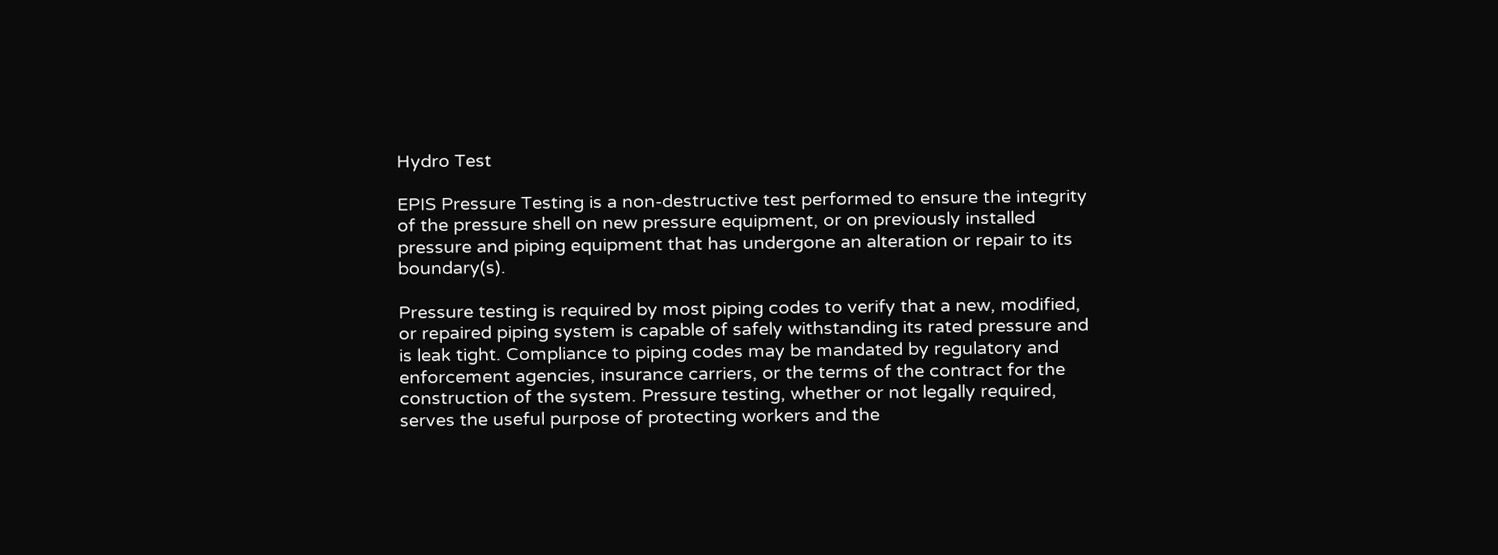Hydro Test

EPIS Pressure Testing is a non-destructive test performed to ensure the integrity of the pressure shell on new pressure equipment, or on previously installed pressure and piping equipment that has undergone an alteration or repair to its boundary(s).

Pressure testing is required by most piping codes to verify that a new, modified, or repaired piping system is capable of safely withstanding its rated pressure and is leak tight. Compliance to piping codes may be mandated by regulatory and enforcement agencies, insurance carriers, or the terms of the contract for the construction of the system. Pressure testing, whether or not legally required, serves the useful purpose of protecting workers and the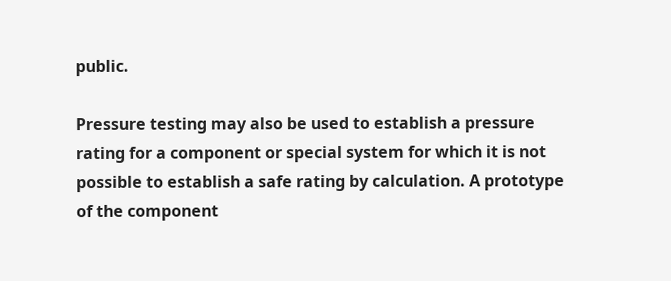public.

Pressure testing may also be used to establish a pressure rating for a component or special system for which it is not possible to establish a safe rating by calculation. A prototype of the component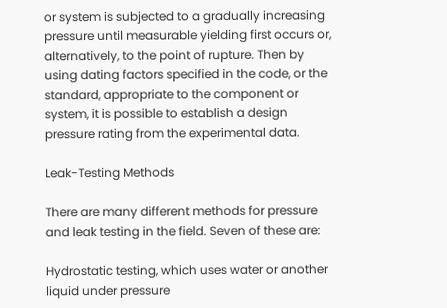or system is subjected to a gradually increasing pressure until measurable yielding first occurs or, alternatively, to the point of rupture. Then by using dating factors specified in the code, or the standard, appropriate to the component or system, it is possible to establish a design pressure rating from the experimental data.

Leak-Testing Methods

There are many different methods for pressure and leak testing in the field. Seven of these are:

Hydrostatic testing, which uses water or another liquid under pressure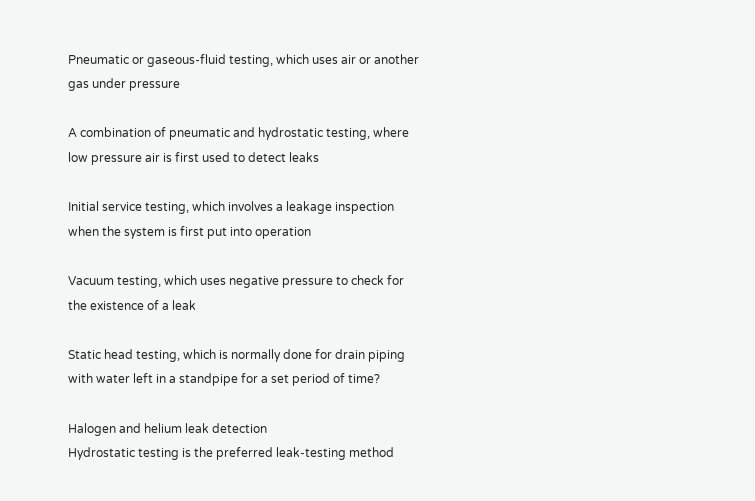Pneumatic or gaseous-fluid testing, which uses air or another gas under pressure

A combination of pneumatic and hydrostatic testing, where low pressure air is first used to detect leaks

Initial service testing, which involves a leakage inspection when the system is first put into operation

Vacuum testing, which uses negative pressure to check for the existence of a leak

Static head testing, which is normally done for drain piping with water left in a standpipe for a set period of time?

Halogen and helium leak detection
Hydrostatic testing is the preferred leak-testing method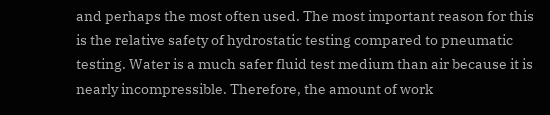and perhaps the most often used. The most important reason for this is the relative safety of hydrostatic testing compared to pneumatic testing. Water is a much safer fluid test medium than air because it is nearly incompressible. Therefore, the amount of work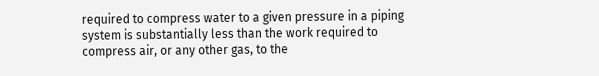required to compress water to a given pressure in a piping system is substantially less than the work required to compress air, or any other gas, to the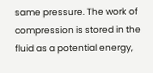same pressure. The work of compression is stored in the fluid as a potential energy,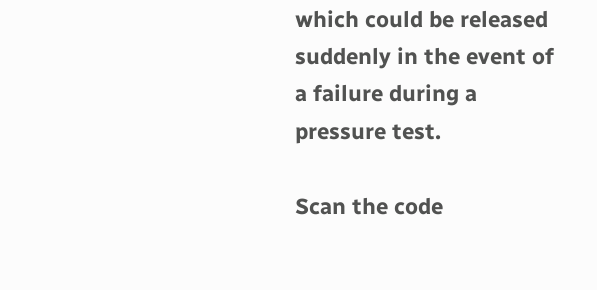which could be released suddenly in the event of a failure during a pressure test.

Scan the code